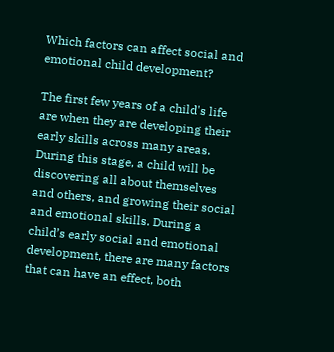Which factors can affect social and emotional child development?

The first few years of a child's life are when they are developing their early skills across many areas. During this stage, a child will be discovering all about themselves and others, and growing their social and emotional skills. During a child’s early social and emotional development, there are many factors that can have an effect, both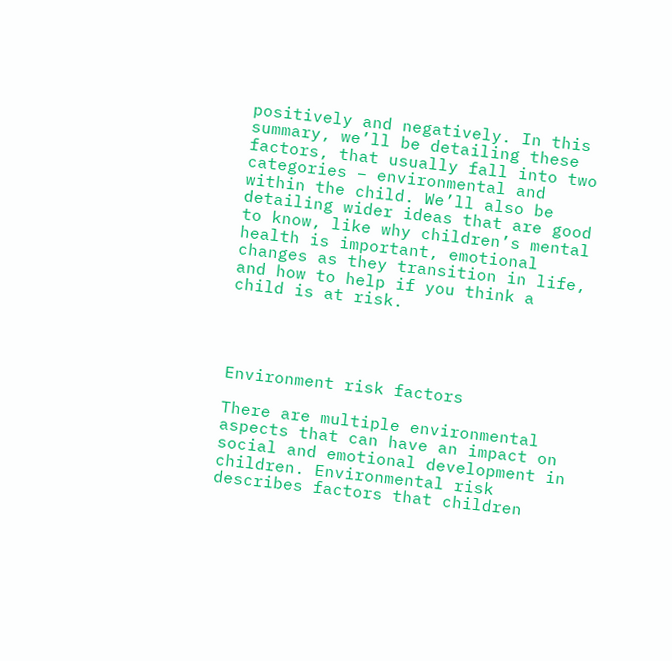positively and negatively. In this summary, we’ll be detailing these factors, that usually fall into two categories – environmental and within the child. We’ll also be detailing wider ideas that are good to know, like why children’s mental health is important, emotional changes as they transition in life, and how to help if you think a child is at risk.




Environment risk factors

There are multiple environmental aspects that can have an impact on social and emotional development in children. Environmental risk describes factors that children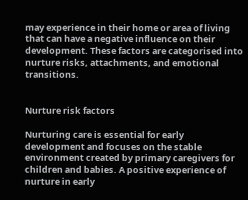may experience in their home or area of living that can have a negative influence on their development. These factors are categorised into nurture risks, attachments, and emotional transitions.


Nurture risk factors

Nurturing care is essential for early development and focuses on the stable environment created by primary caregivers for children and babies. A positive experience of nurture in early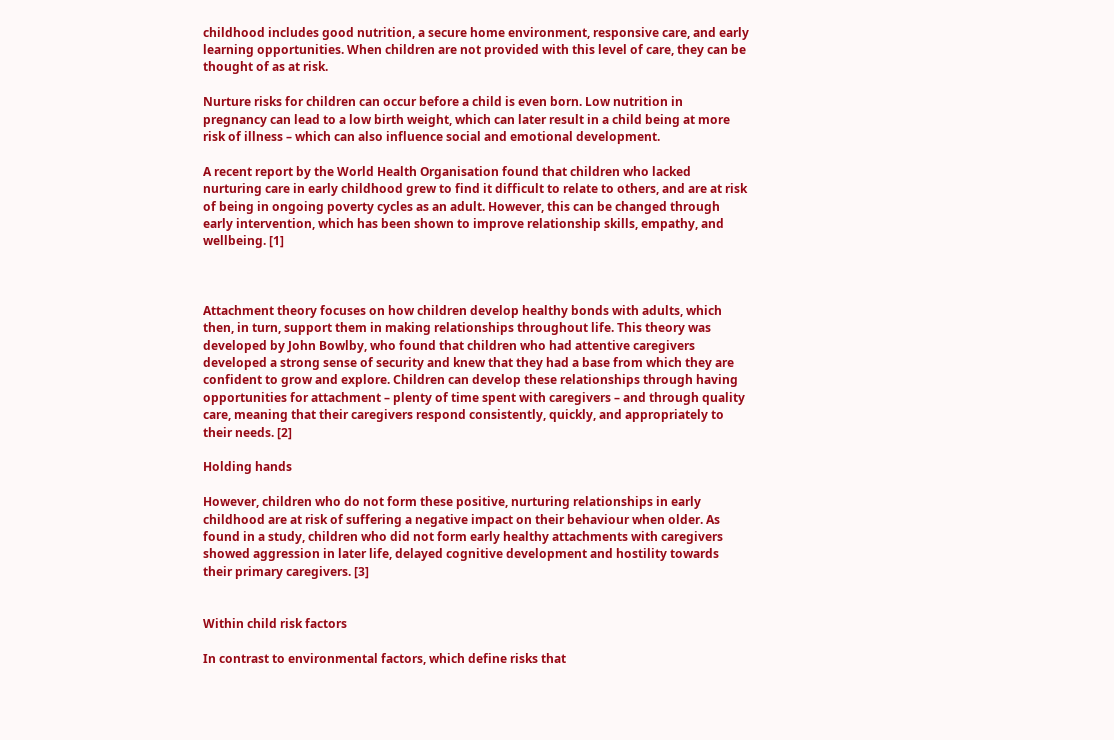childhood includes good nutrition, a secure home environment, responsive care, and early learning opportunities. When children are not provided with this level of care, they can be thought of as at risk.

Nurture risks for children can occur before a child is even born. Low nutrition in pregnancy can lead to a low birth weight, which can later result in a child being at more risk of illness – which can also influence social and emotional development.

A recent report by the World Health Organisation found that children who lacked  nurturing care in early childhood grew to find it difficult to relate to others, and are at risk of being in ongoing poverty cycles as an adult. However, this can be changed through early intervention, which has been shown to improve relationship skills, empathy, and wellbeing. [1]



Attachment theory focuses on how children develop healthy bonds with adults, which then, in turn, support them in making relationships throughout life. This theory was developed by John Bowlby, who found that children who had attentive caregivers developed a strong sense of security and knew that they had a base from which they are confident to grow and explore. Children can develop these relationships through having opportunities for attachment – plenty of time spent with caregivers – and through quality care, meaning that their caregivers respond consistently, quickly, and appropriately to their needs. [2]

Holding hands

However, children who do not form these positive, nurturing relationships in early childhood are at risk of suffering a negative impact on their behaviour when older. As found in a study, children who did not form early healthy attachments with caregivers showed aggression in later life, delayed cognitive development and hostility towards their primary caregivers. [3]


Within child risk factors

In contrast to environmental factors, which define risks that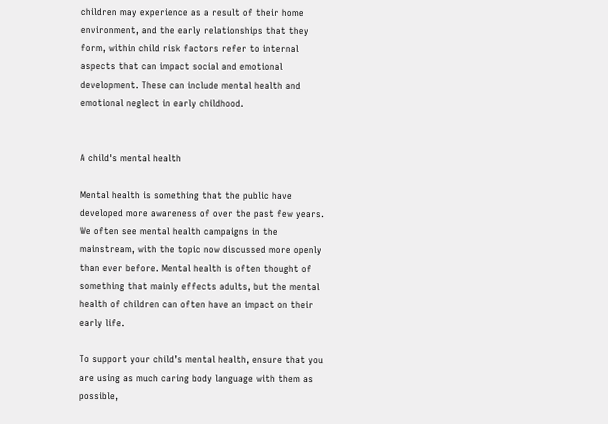children may experience as a result of their home environment, and the early relationships that they form, within child risk factors refer to internal aspects that can impact social and emotional development. These can include mental health and emotional neglect in early childhood.


A child's mental health

Mental health is something that the public have developed more awareness of over the past few years. We often see mental health campaigns in the mainstream, with the topic now discussed more openly than ever before. Mental health is often thought of something that mainly effects adults, but the mental health of children can often have an impact on their early life.

To support your child’s mental health, ensure that you are using as much caring body language with them as possible,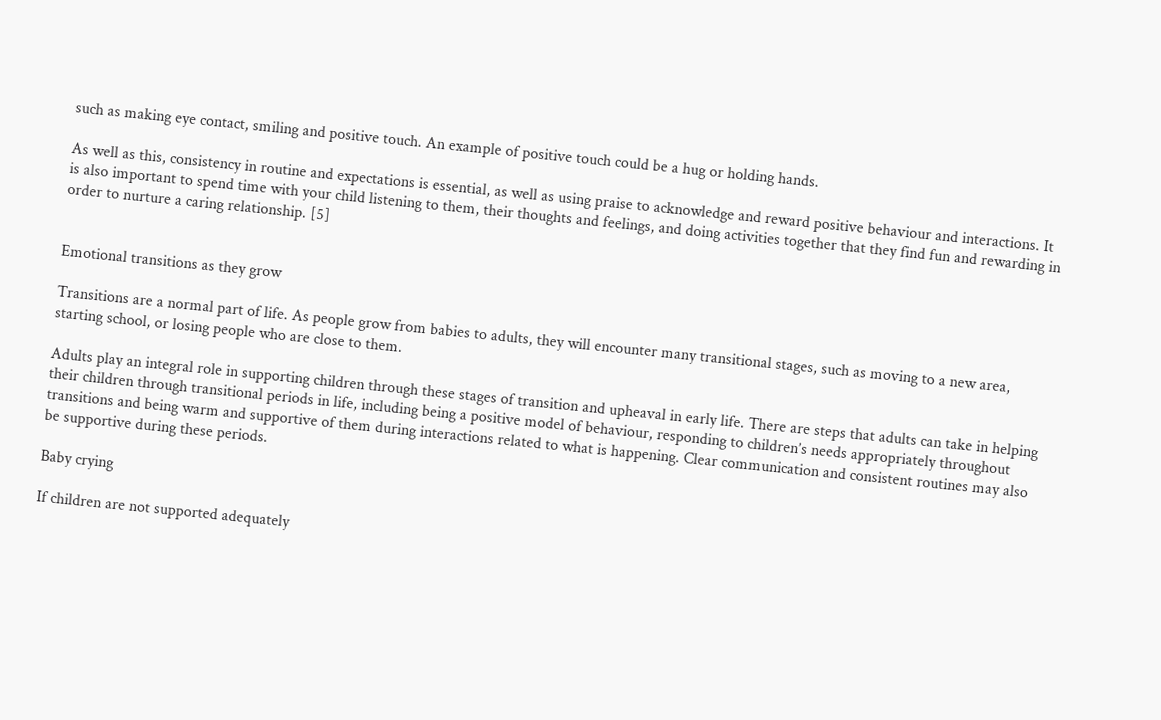such as making eye contact, smiling and positive touch. An example of positive touch could be a hug or holding hands.

As well as this, consistency in routine and expectations is essential, as well as using praise to acknowledge and reward positive behaviour and interactions. It is also important to spend time with your child listening to them, their thoughts and feelings, and doing activities together that they find fun and rewarding in order to nurture a caring relationship. [5]


Emotional transitions as they grow

Transitions are a normal part of life. As people grow from babies to adults, they will encounter many transitional stages, such as moving to a new area, starting school, or losing people who are close to them.

Adults play an integral role in supporting children through these stages of transition and upheaval in early life. There are steps that adults can take in helping their children through transitional periods in life, including being a positive model of behaviour, responding to children’s needs appropriately throughout transitions and being warm and supportive of them during interactions related to what is happening. Clear communication and consistent routines may also be supportive during these periods.

Baby crying

If children are not supported adequately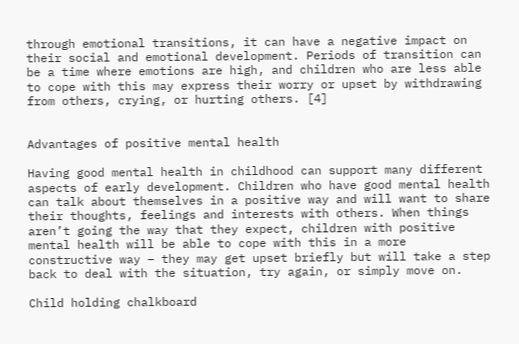through emotional transitions, it can have a negative impact on their social and emotional development. Periods of transition can be a time where emotions are high, and children who are less able to cope with this may express their worry or upset by withdrawing from others, crying, or hurting others. [4]


Advantages of positive mental health

Having good mental health in childhood can support many different aspects of early development. Children who have good mental health can talk about themselves in a positive way and will want to share their thoughts, feelings and interests with others. When things aren’t going the way that they expect, children with positive mental health will be able to cope with this in a more constructive way – they may get upset briefly but will take a step back to deal with the situation, try again, or simply move on.

Child holding chalkboard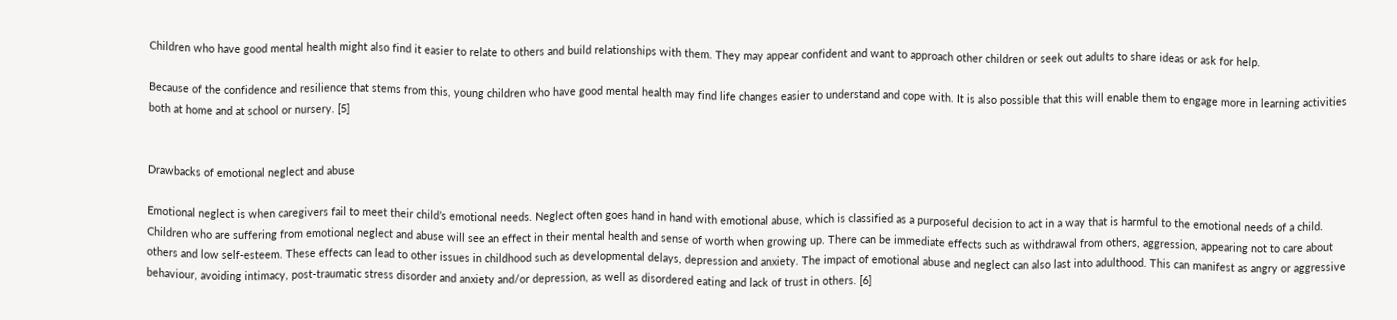Children who have good mental health might also find it easier to relate to others and build relationships with them. They may appear confident and want to approach other children or seek out adults to share ideas or ask for help.

Because of the confidence and resilience that stems from this, young children who have good mental health may find life changes easier to understand and cope with. It is also possible that this will enable them to engage more in learning activities both at home and at school or nursery. [5]


Drawbacks of emotional neglect and abuse

Emotional neglect is when caregivers fail to meet their child’s emotional needs. Neglect often goes hand in hand with emotional abuse, which is classified as a purposeful decision to act in a way that is harmful to the emotional needs of a child. Children who are suffering from emotional neglect and abuse will see an effect in their mental health and sense of worth when growing up. There can be immediate effects such as withdrawal from others, aggression, appearing not to care about others and low self-esteem. These effects can lead to other issues in childhood such as developmental delays, depression and anxiety. The impact of emotional abuse and neglect can also last into adulthood. This can manifest as angry or aggressive behaviour, avoiding intimacy, post-traumatic stress disorder and anxiety and/or depression, as well as disordered eating and lack of trust in others. [6]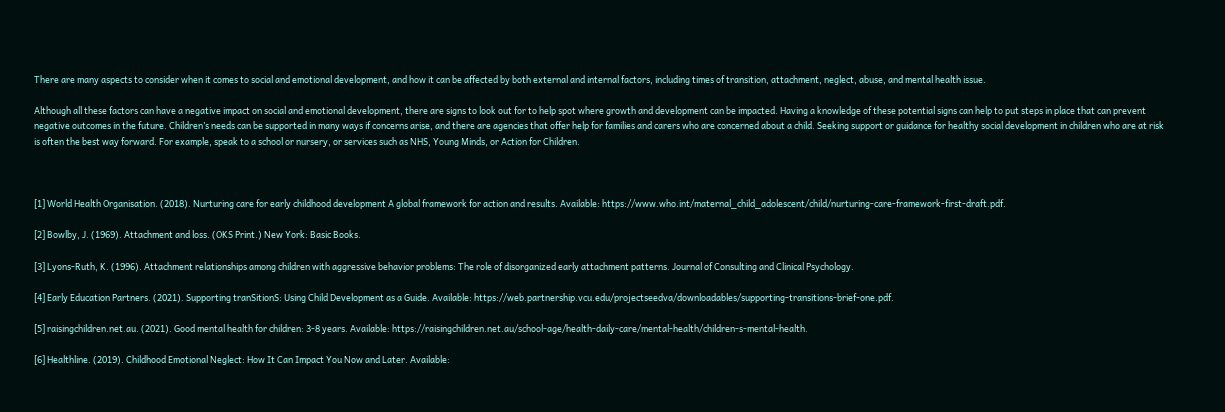There are many aspects to consider when it comes to social and emotional development, and how it can be affected by both external and internal factors, including times of transition, attachment, neglect, abuse, and mental health issue.

Although all these factors can have a negative impact on social and emotional development, there are signs to look out for to help spot where growth and development can be impacted. Having a knowledge of these potential signs can help to put steps in place that can prevent negative outcomes in the future. Children’s needs can be supported in many ways if concerns arise, and there are agencies that offer help for families and carers who are concerned about a child. Seeking support or guidance for healthy social development in children who are at risk is often the best way forward. For example, speak to a school or nursery, or services such as NHS, Young Minds, or Action for Children.



[1] World Health Organisation. (2018). Nurturing care for early childhood development A global framework for action and results. Available: https://www.who.int/maternal_child_adolescent/child/nurturing-care-framework-first-draft.pdf.

[2] Bowlby, J. (1969). Attachment and loss. (OKS Print.) New York: Basic Books.

[3] Lyons-Ruth, K. (1996). Attachment relationships among children with aggressive behavior problems: The role of disorganized early attachment patterns. Journal of Consulting and Clinical Psychology.

[4] Early Education Partners. (2021). Supporting tranSitionS: Using Child Development as a Guide. Available: https://web.partnership.vcu.edu/projectseedva/downloadables/supporting-transitions-brief-one.pdf.

[5] raisingchildren.net.au. (2021). Good mental health for children: 3-8 years. Available: https://raisingchildren.net.au/school-age/health-daily-care/mental-health/children-s-mental-health.

[6] Healthline. (2019). Childhood Emotional Neglect: How It Can Impact You Now and Later. Available: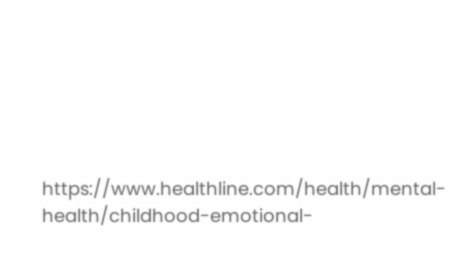https://www.healthline.com/health/mental-health/childhood-emotional-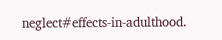neglect#effects-in-adulthood.